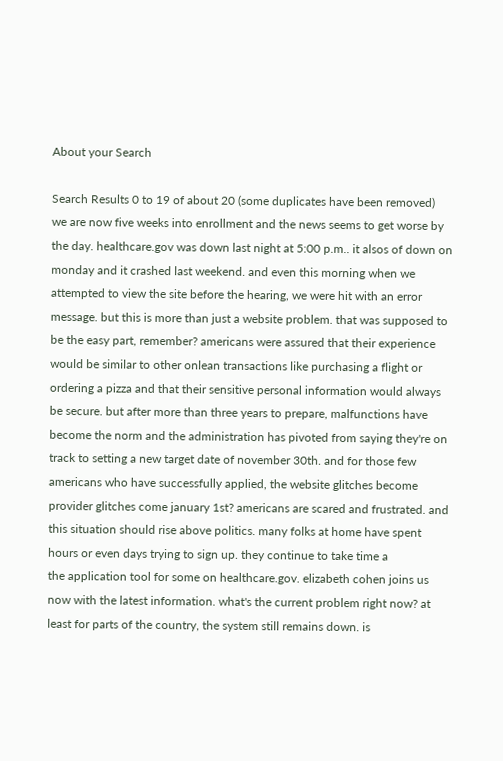About your Search

Search Results 0 to 19 of about 20 (some duplicates have been removed)
we are now five weeks into enrollment and the news seems to get worse by the day. healthcare.gov was down last night at 5:00 p.m.. it alsos of down on monday and it crashed last weekend. and even this morning when we attempted to view the site before the hearing, we were hit with an error message. but this is more than just a website problem. that was supposed to be the easy part, remember? americans were assured that their experience would be similar to other onlean transactions like purchasing a flight or ordering a pizza and that their sensitive personal information would always be secure. but after more than three years to prepare, malfunctions have become the norm and the administration has pivoted from saying they're on track to setting a new target date of november 30th. and for those few americans who have successfully applied, the website glitches become provider glitches come january 1st? americans are scared and frustrated. and this situation should rise above politics. many folks at home have spent hours or even days trying to sign up. they continue to take time a
the application tool for some on healthcare.gov. elizabeth cohen joins us now with the latest information. what's the current problem right now? at least for parts of the country, the system still remains down. is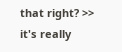that right? >> it's really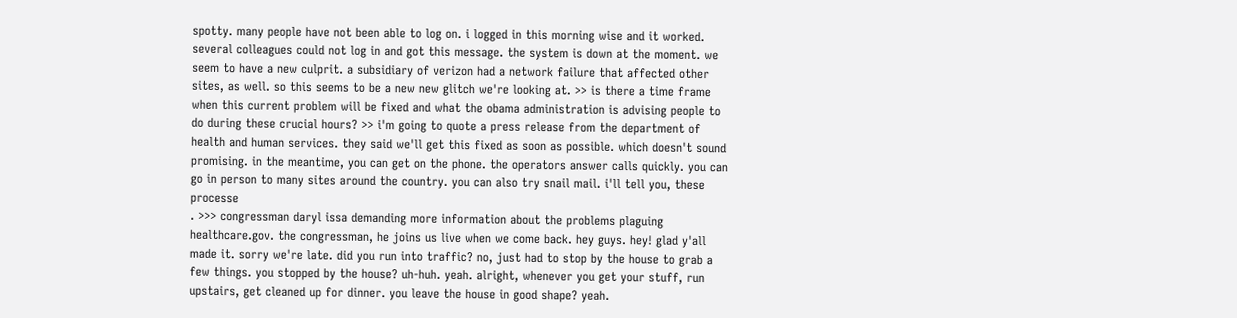spotty. many people have not been able to log on. i logged in this morning wise and it worked. several colleagues could not log in and got this message. the system is down at the moment. we seem to have a new culprit. a subsidiary of verizon had a network failure that affected other sites, as well. so this seems to be a new new glitch we're looking at. >> is there a time frame when this current problem will be fixed and what the obama administration is advising people to do during these crucial hours? >> i'm going to quote a press release from the department of health and human services. they said we'll get this fixed as soon as possible. which doesn't sound promising. in the meantime, you can get on the phone. the operators answer calls quickly. you can go in person to many sites around the country. you can also try snail mail. i'll tell you, these processe
. >>> congressman daryl issa demanding more information about the problems plaguing healthcare.gov. the congressman, he joins us live when we come back. hey guys. hey! glad y'all made it. sorry we're late. did you run into traffic? no, just had to stop by the house to grab a few things. you stopped by the house? uh-huh. yeah. alright, whenever you get your stuff, run upstairs, get cleaned up for dinner. you leave the house in good shape? yeah.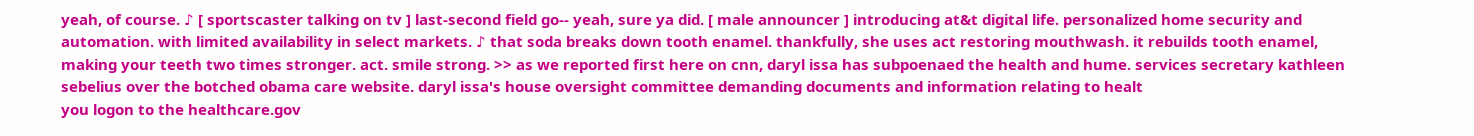yeah, of course. ♪ [ sportscaster talking on tv ] last-second field go-- yeah, sure ya did. [ male announcer ] introducing at&t digital life. personalized home security and automation. with limited availability in select markets. ♪ that soda breaks down tooth enamel. thankfully, she uses act restoring mouthwash. it rebuilds tooth enamel, making your teeth two times stronger. act. smile strong. >> as we reported first here on cnn, daryl issa has subpoenaed the health and hume. services secretary kathleen sebelius over the botched obama care website. daryl issa's house oversight committee demanding documents and information relating to healt
you logon to the healthcare.gov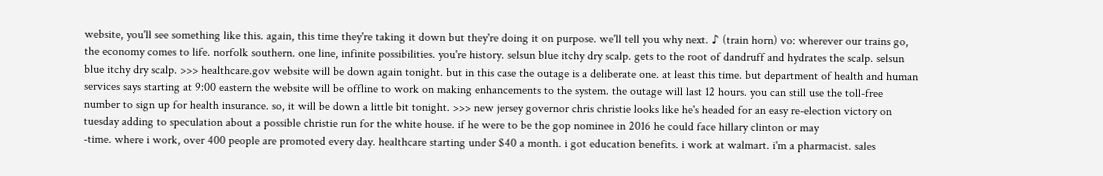website, you'll see something like this. again, this time they're taking it down but they're doing it on purpose. we'll tell you why next. ♪ (train horn) vo: wherever our trains go, the economy comes to life. norfolk southern. one line, infinite possibilities. you're history. selsun blue itchy dry scalp. gets to the root of dandruff and hydrates the scalp. selsun blue itchy dry scalp. >>> healthcare.gov website will be down again tonight. but in this case the outage is a deliberate one. at least this time. but department of health and human services says starting at 9:00 eastern the website will be offline to work on making enhancements to the system. the outage will last 12 hours. you can still use the toll-free number to sign up for health insurance. so, it will be down a little bit tonight. >>> new jersey governor chris christie looks like he's headed for an easy re-election victory on tuesday adding to speculation about a possible christie run for the white house. if he were to be the gop nominee in 2016 he could face hillary clinton or may
-time. where i work, over 400 people are promoted every day. healthcare starting under $40 a month. i got education benefits. i work at walmart. i'm a pharmacist. sales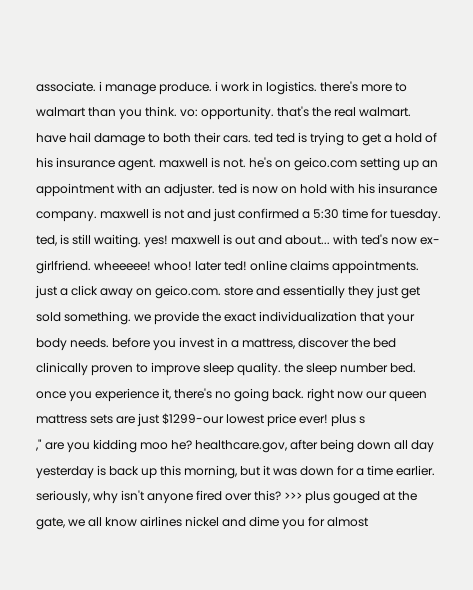associate. i manage produce. i work in logistics. there's more to walmart than you think. vo: opportunity. that's the real walmart. have hail damage to both their cars. ted ted is trying to get a hold of his insurance agent. maxwell is not. he's on geico.com setting up an appointment with an adjuster. ted is now on hold with his insurance company. maxwell is not and just confirmed a 5:30 time for tuesday. ted, is still waiting. yes! maxwell is out and about... with ted's now ex-girlfriend. wheeeee! whoo! later ted! online claims appointments. just a click away on geico.com. store and essentially they just get sold something. we provide the exact individualization that your body needs. before you invest in a mattress, discover the bed clinically proven to improve sleep quality. the sleep number bed. once you experience it, there's no going back. right now our queen mattress sets are just $1299-our lowest price ever! plus s
," are you kidding moo he? healthcare.gov, after being down all day yesterday is back up this morning, but it was down for a time earlier. seriously, why isn't anyone fired over this? >>> plus gouged at the gate, we all know airlines nickel and dime you for almost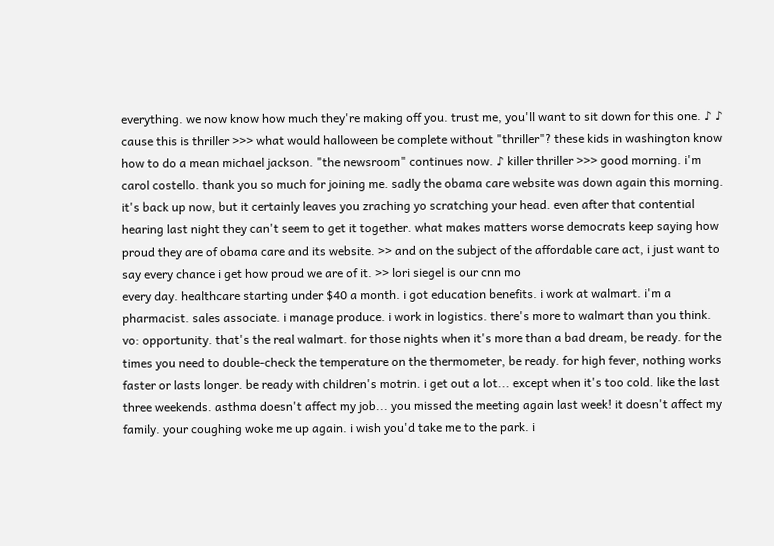everything. we now know how much they're making off you. trust me, you'll want to sit down for this one. ♪ ♪ cause this is thriller >>> what would halloween be complete without "thriller"? these kids in washington know how to do a mean michael jackson. "the newsroom" continues now. ♪ killer thriller >>> good morning. i'm carol costello. thank you so much for joining me. sadly the obama care website was down again this morning. it's back up now, but it certainly leaves you zraching yo scratching your head. even after that contential hearing last night they can't seem to get it together. what makes matters worse democrats keep saying how proud they are of obama care and its website. >> and on the subject of the affordable care act, i just want to say every chance i get how proud we are of it. >> lori siegel is our cnn mo
every day. healthcare starting under $40 a month. i got education benefits. i work at walmart. i'm a pharmacist. sales associate. i manage produce. i work in logistics. there's more to walmart than you think. vo: opportunity. that's the real walmart. for those nights when it's more than a bad dream, be ready. for the times you need to double-check the temperature on the thermometer, be ready. for high fever, nothing works faster or lasts longer. be ready with children's motrin. i get out a lot... except when it's too cold. like the last three weekends. asthma doesn't affect my job... you missed the meeting again last week! it doesn't affect my family. your coughing woke me up again. i wish you'd take me to the park. i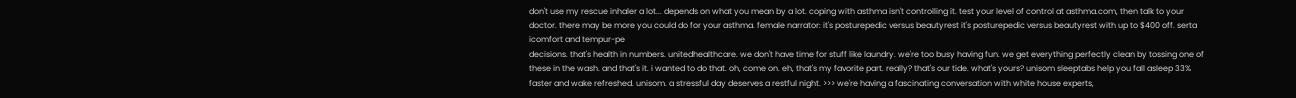don't use my rescue inhaler a lot... depends on what you mean by a lot. coping with asthma isn't controlling it. test your level of control at asthma.com, then talk to your doctor. there may be more you could do for your asthma. female narrator: it's posturepedic versus beautyrest it's posturepedic versus beautyrest with up to $400 off. serta icomfort and tempur-pe
decisions. that's health in numbers. unitedhealthcare. we don't have time for stuff like laundry. we're too busy having fun. we get everything perfectly clean by tossing one of these in the wash. and that's it. i wanted to do that. oh, come on. eh, that's my favorite part. really? that's our tide. what's yours? unisom sleeptabs help you fall asleep 33% faster and wake refreshed. unisom. a stressful day deserves a restful night. >>> we're having a fascinating conversation with white house experts,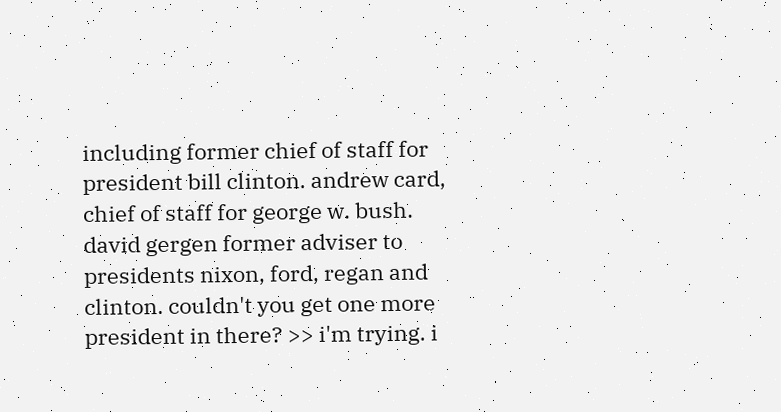including former chief of staff for president bill clinton. andrew card, chief of staff for george w. bush. david gergen former adviser to presidents nixon, ford, regan and clinton. couldn't you get one more president in there? >> i'm trying. i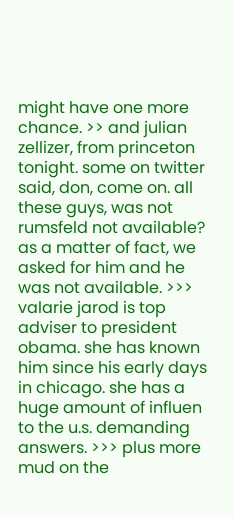might have one more chance. >> and julian zellizer, from princeton tonight. some on twitter said, don, come on. all these guys, was not rumsfeld not available? as a matter of fact, we asked for him and he was not available. >>> valarie jarod is top adviser to president obama. she has known him since his early days in chicago. she has a huge amount of influen
to the u.s. demanding answers. >>> plus more mud on the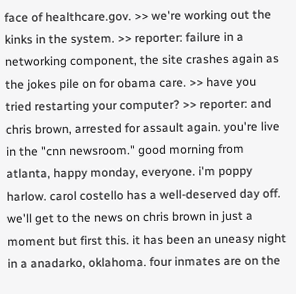face of healthcare.gov. >> we're working out the kinks in the system. >> reporter: failure in a networking component, the site crashes again as the jokes pile on for obama care. >> have you tried restarting your computer? >> reporter: and chris brown, arrested for assault again. you're live in the "cnn newsroom." good morning from atlanta, happy monday, everyone. i'm poppy harlow. carol costello has a well-deserved day off. we'll get to the news on chris brown in just a moment but first this. it has been an uneasy night in a anadarko, oklahoma. four inmates are on the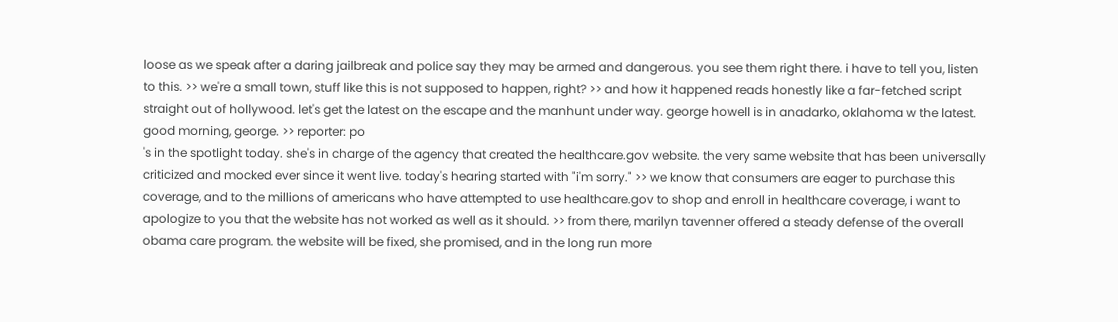loose as we speak after a daring jailbreak and police say they may be armed and dangerous. you see them right there. i have to tell you, listen to this. >> we're a small town, stuff like this is not supposed to happen, right? >> and how it happened reads honestly like a far-fetched script straight out of hollywood. let's get the latest on the escape and the manhunt under way. george howell is in anadarko, oklahoma w the latest. good morning, george. >> reporter: po
's in the spotlight today. she's in charge of the agency that created the healthcare.gov website. the very same website that has been universally criticized and mocked ever since it went live. today's hearing started with "i'm sorry." >> we know that consumers are eager to purchase this coverage, and to the millions of americans who have attempted to use healthcare.gov to shop and enroll in healthcare coverage, i want to apologize to you that the website has not worked as well as it should. >> from there, marilyn tavenner offered a steady defense of the overall obama care program. the website will be fixed, she promised, and in the long run more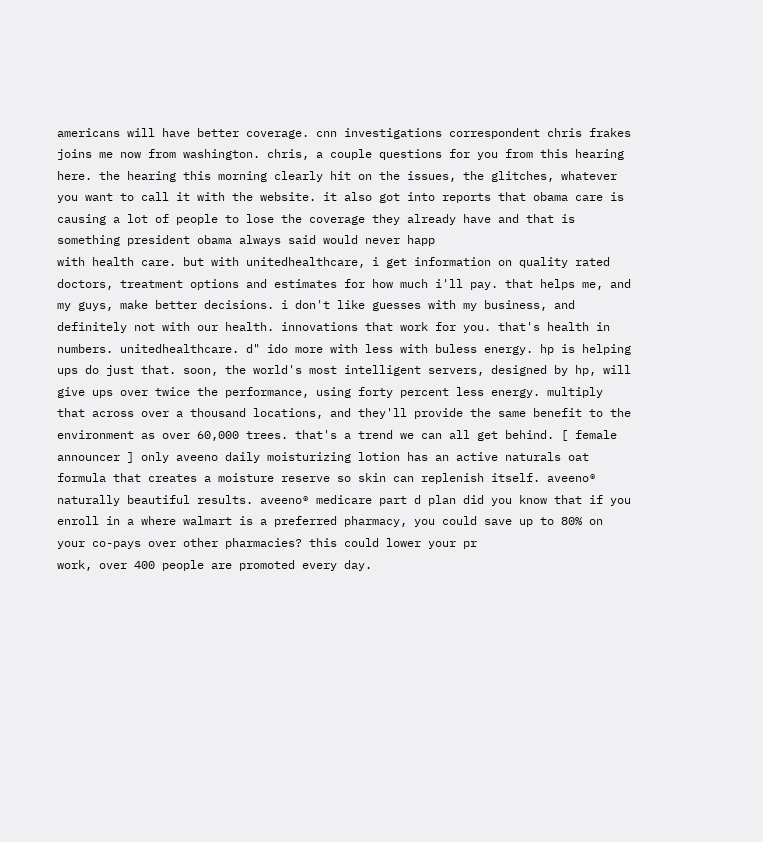americans will have better coverage. cnn investigations correspondent chris frakes joins me now from washington. chris, a couple questions for you from this hearing here. the hearing this morning clearly hit on the issues, the glitches, whatever you want to call it with the website. it also got into reports that obama care is causing a lot of people to lose the coverage they already have and that is something president obama always said would never happ
with health care. but with unitedhealthcare, i get information on quality rated doctors, treatment options and estimates for how much i'll pay. that helps me, and my guys, make better decisions. i don't like guesses with my business, and definitely not with our health. innovations that work for you. that's health in numbers. unitedhealthcare. d" ido more with less with buless energy. hp is helping ups do just that. soon, the world's most intelligent servers, designed by hp, will give ups over twice the performance, using forty percent less energy. multiply that across over a thousand locations, and they'll provide the same benefit to the environment as over 60,000 trees. that's a trend we can all get behind. [ female announcer ] only aveeno daily moisturizing lotion has an active naturals oat formula that creates a moisture reserve so skin can replenish itself. aveeno® naturally beautiful results. aveeno® medicare part d plan did you know that if you enroll in a where walmart is a preferred pharmacy, you could save up to 80% on your co-pays over other pharmacies? this could lower your pr
work, over 400 people are promoted every day.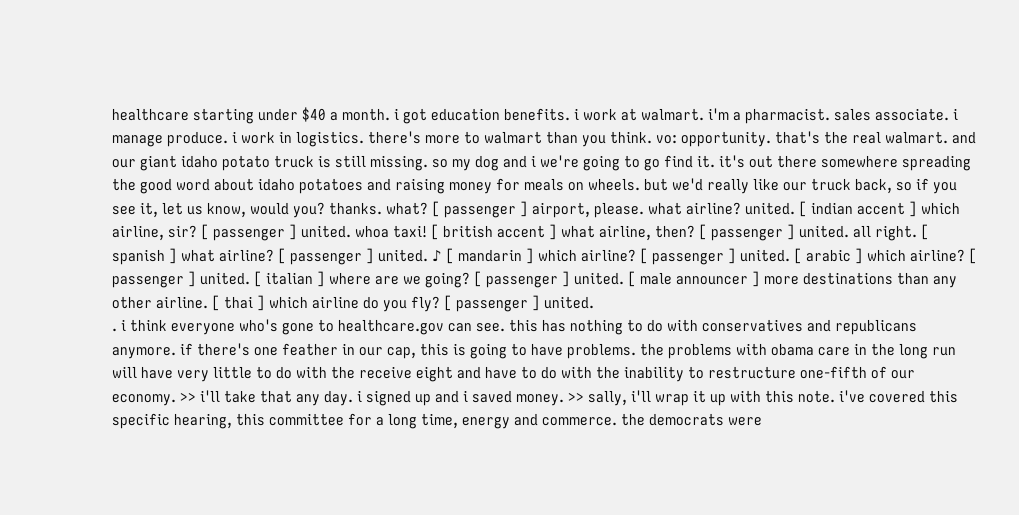healthcare starting under $40 a month. i got education benefits. i work at walmart. i'm a pharmacist. sales associate. i manage produce. i work in logistics. there's more to walmart than you think. vo: opportunity. that's the real walmart. and our giant idaho potato truck is still missing. so my dog and i we're going to go find it. it's out there somewhere spreading the good word about idaho potatoes and raising money for meals on wheels. but we'd really like our truck back, so if you see it, let us know, would you? thanks. what? [ passenger ] airport, please. what airline? united. [ indian accent ] which airline, sir? [ passenger ] united. whoa taxi! [ british accent ] what airline, then? [ passenger ] united. all right. [ spanish ] what airline? [ passenger ] united. ♪ [ mandarin ] which airline? [ passenger ] united. [ arabic ] which airline? [ passenger ] united. [ italian ] where are we going? [ passenger ] united. [ male announcer ] more destinations than any other airline. [ thai ] which airline do you fly? [ passenger ] united.
. i think everyone who's gone to healthcare.gov can see. this has nothing to do with conservatives and republicans anymore. if there's one feather in our cap, this is going to have problems. the problems with obama care in the long run will have very little to do with the receive eight and have to do with the inability to restructure one-fifth of our economy. >> i'll take that any day. i signed up and i saved money. >> sally, i'll wrap it up with this note. i've covered this specific hearing, this committee for a long time, energy and commerce. the democrats were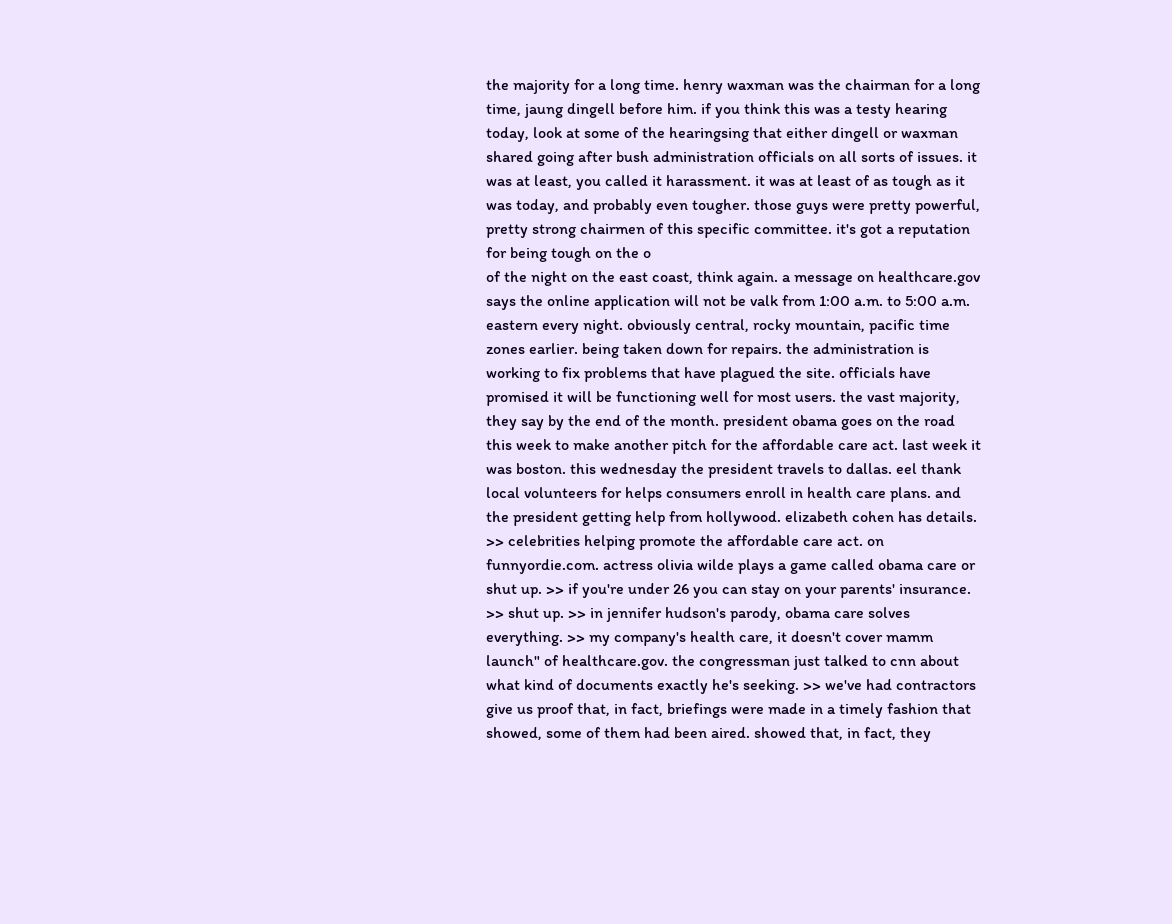the majority for a long time. henry waxman was the chairman for a long time, jaung dingell before him. if you think this was a testy hearing today, look at some of the hearingsing that either dingell or waxman shared going after bush administration officials on all sorts of issues. it was at least, you called it harassment. it was at least of as tough as it was today, and probably even tougher. those guys were pretty powerful, pretty strong chairmen of this specific committee. it's got a reputation for being tough on the o
of the night on the east coast, think again. a message on healthcare.gov says the online application will not be valk from 1:00 a.m. to 5:00 a.m. eastern every night. obviously central, rocky mountain, pacific time zones earlier. being taken down for repairs. the administration is working to fix problems that have plagued the site. officials have promised it will be functioning well for most users. the vast majority, they say by the end of the month. president obama goes on the road this week to make another pitch for the affordable care act. last week it was boston. this wednesday the president travels to dallas. eel thank local volunteers for helps consumers enroll in health care plans. and the president getting help from hollywood. elizabeth cohen has details. >> celebrities helping promote the affordable care act. on funnyordie.com. actress olivia wilde plays a game called obama care or shut up. >> if you're under 26 you can stay on your parents' insurance. >> shut up. >> in jennifer hudson's parody, obama care solves everything. >> my company's health care, it doesn't cover mamm
launch" of healthcare.gov. the congressman just talked to cnn about what kind of documents exactly he's seeking. >> we've had contractors give us proof that, in fact, briefings were made in a timely fashion that showed, some of them had been aired. showed that, in fact, they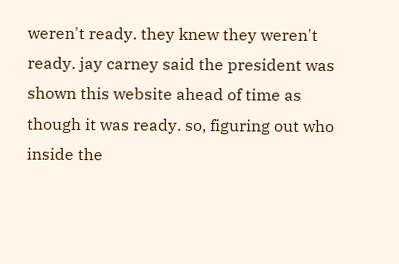weren't ready. they knew they weren't ready. jay carney said the president was shown this website ahead of time as though it was ready. so, figuring out who inside the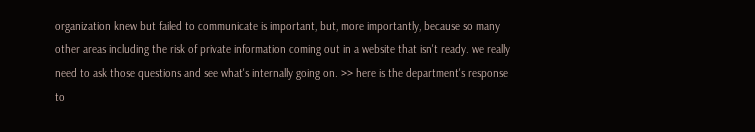organization knew but failed to communicate is important, but, more importantly, because so many other areas including the risk of private information coming out in a website that isn't ready. we really need to ask those questions and see what's internally going on. >> here is the department's response to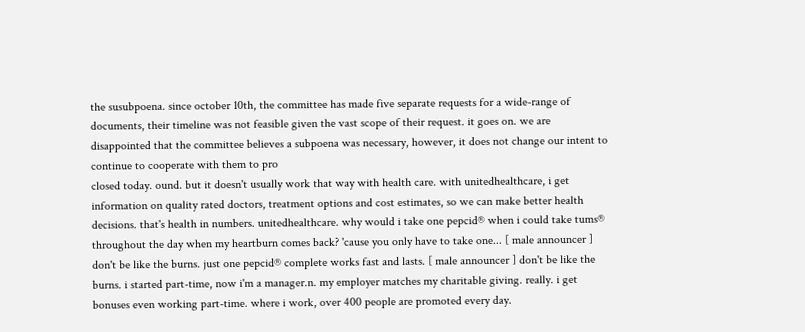the susubpoena. since october 10th, the committee has made five separate requests for a wide-range of documents, their timeline was not feasible given the vast scope of their request. it goes on. we are disappointed that the committee believes a subpoena was necessary, however, it does not change our intent to continue to cooperate with them to pro
closed today. ound. but it doesn't usually work that way with health care. with unitedhealthcare, i get information on quality rated doctors, treatment options and cost estimates, so we can make better health decisions. that's health in numbers. unitedhealthcare. why would i take one pepcid® when i could take tums® throughout the day when my heartburn comes back? 'cause you only have to take one... [ male announcer ] don't be like the burns. just one pepcid® complete works fast and lasts. [ male announcer ] don't be like the burns. i started part-time, now i'm a manager.n. my employer matches my charitable giving. really. i get bonuses even working part-time. where i work, over 400 people are promoted every day.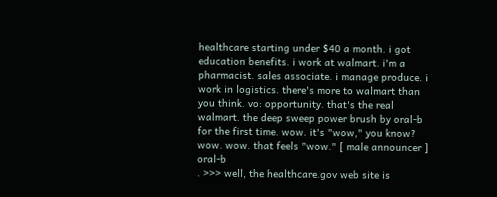healthcare starting under $40 a month. i got education benefits. i work at walmart. i'm a pharmacist. sales associate. i manage produce. i work in logistics. there's more to walmart than you think. vo: opportunity. that's the real walmart. the deep sweep power brush by oral-b for the first time. wow. it's "wow," you know? wow. wow. that feels "wow." [ male announcer ] oral-b
. >>> well, the healthcare.gov web site is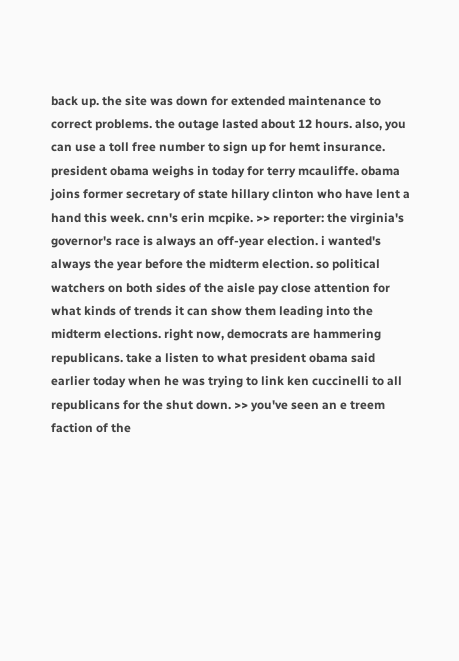back up. the site was down for extended maintenance to correct problems. the outage lasted about 12 hours. also, you can use a toll free number to sign up for hemt insurance. president obama weighs in today for terry mcauliffe. obama joins former secretary of state hillary clinton who have lent a hand this week. cnn's erin mcpike. >> reporter: the virginia's governor's race is always an off-year election. i wanted's always the year before the midterm election. so political watchers on both sides of the aisle pay close attention for what kinds of trends it can show them leading into the midterm elections. right now, democrats are hammering republicans. take a listen to what president obama said earlier today when he was trying to link ken cuccinelli to all republicans for the shut down. >> you've seen an e treem faction of the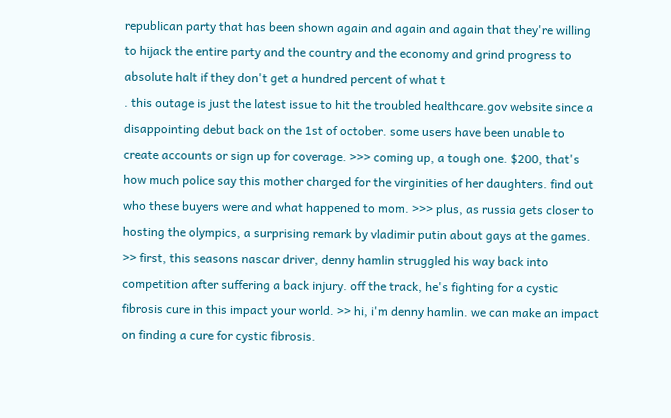republican party that has been shown again and again and again that they're willing to hijack the entire party and the country and the economy and grind progress to absolute halt if they don't get a hundred percent of what t
. this outage is just the latest issue to hit the troubled healthcare.gov website since a disappointing debut back on the 1st of october. some users have been unable to create accounts or sign up for coverage. >>> coming up, a tough one. $200, that's how much police say this mother charged for the virginities of her daughters. find out who these buyers were and what happened to mom. >>> plus, as russia gets closer to hosting the olympics, a surprising remark by vladimir putin about gays at the games. >> first, this seasons nascar driver, denny hamlin struggled his way back into competition after suffering a back injury. off the track, he's fighting for a cystic fibrosis cure in this impact your world. >> hi, i'm denny hamlin. we can make an impact on finding a cure for cystic fibrosis.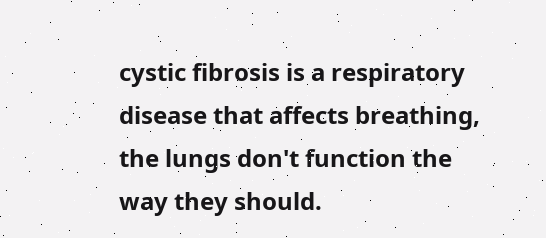cystic fibrosis is a respiratory disease that affects breathing, the lungs don't function the way they should.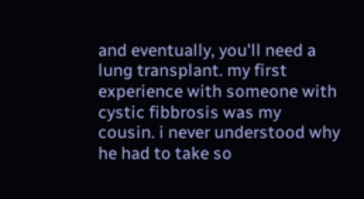and eventually, you'll need a lung transplant. my first experience with someone with cystic fibbrosis was my cousin. i never understood why he had to take so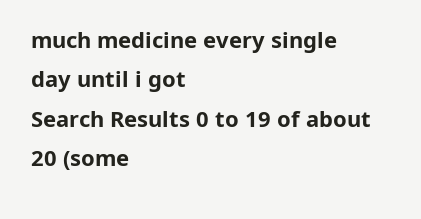much medicine every single day until i got
Search Results 0 to 19 of about 20 (some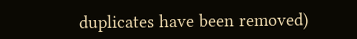duplicates have been removed)